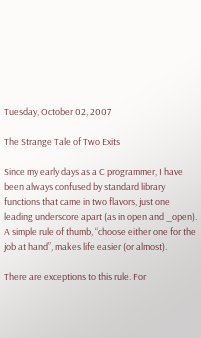Tuesday, October 02, 2007

The Strange Tale of Two Exits

Since my early days as a C programmer, I have been always confused by standard library functions that came in two flavors, just one leading underscore apart (as in open and _open). A simple rule of thumb, “choose either one for the job at hand”, makes life easier (or almost).

There are exceptions to this rule. For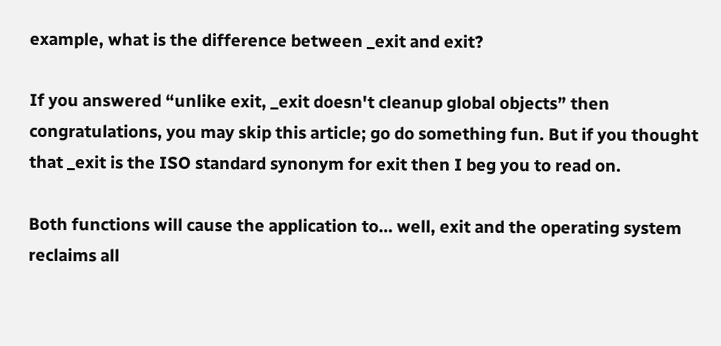example, what is the difference between _exit and exit?

If you answered “unlike exit, _exit doesn't cleanup global objects” then congratulations, you may skip this article; go do something fun. But if you thought that _exit is the ISO standard synonym for exit then I beg you to read on.

Both functions will cause the application to… well, exit and the operating system reclaims all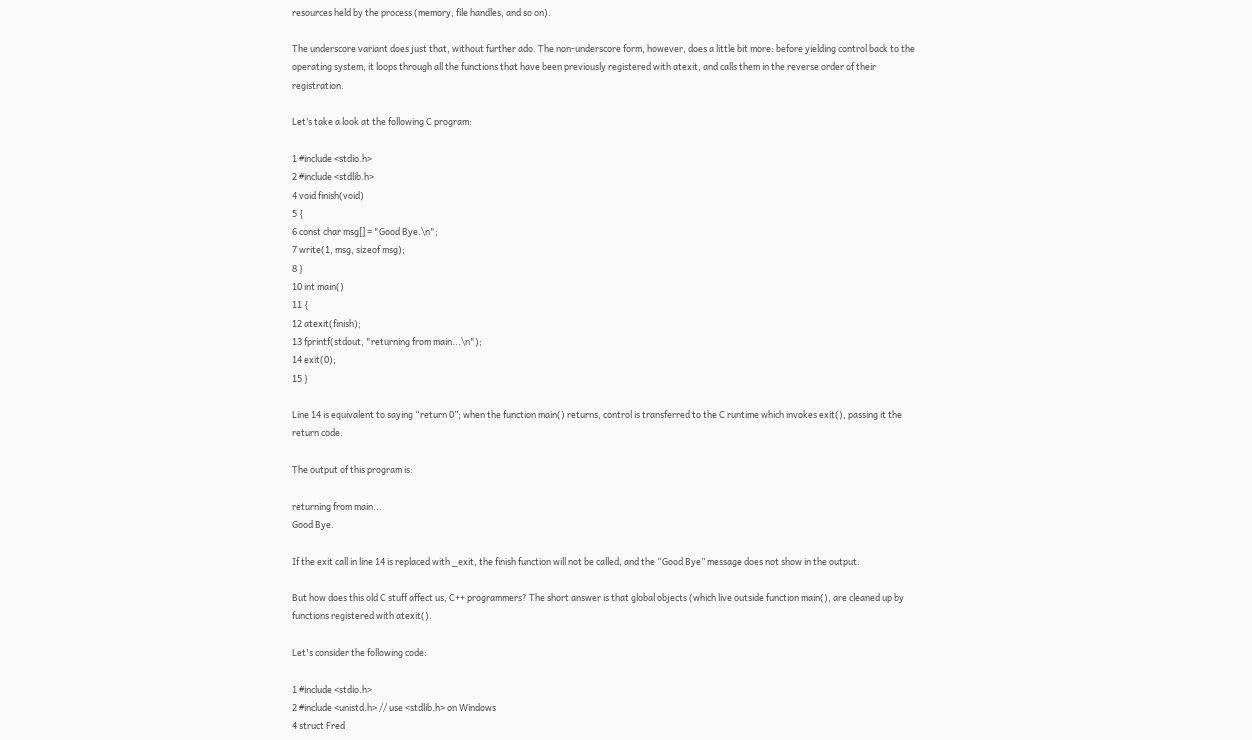resources held by the process (memory, file handles, and so on).

The underscore variant does just that, without further ado. The non-underscore form, however, does a little bit more: before yielding control back to the operating system, it loops through all the functions that have been previously registered with atexit, and calls them in the reverse order of their registration.

Let’s take a look at the following C program:

1 #include <stdio.h>
2 #include <stdlib.h>
4 void finish(void)
5 {
6 const char msg[] = "Good Bye.\n";
7 write(1, msg, sizeof msg);
8 }
10 int main()
11 {
12 atexit(finish);
13 fprintf(stdout, "returning from main...\n");
14 exit(0);
15 }

Line 14 is equivalent to saying “return 0”; when the function main() returns, control is transferred to the C runtime which invokes exit(), passing it the return code.

The output of this program is:

returning from main...
Good Bye.

If the exit call in line 14 is replaced with _exit, the finish function will not be called, and the “Good Bye” message does not show in the output.

But how does this old C stuff affect us, C++ programmers? The short answer is that global objects (which live outside function main(), are cleaned up by functions registered with atexit().

Let's consider the following code:

1 #include <stdio.h>
2 #include <unistd.h> // use <stdlib.h> on Windows
4 struct Fred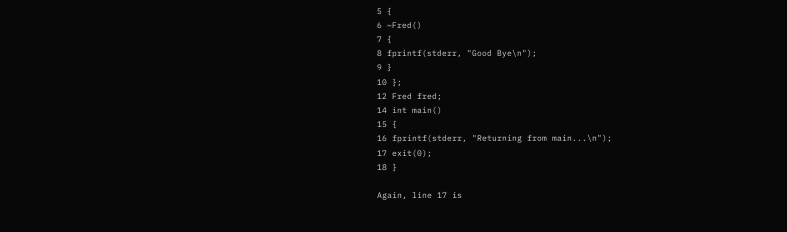5 {
6 ~Fred()
7 {
8 fprintf(stderr, "Good Bye\n");
9 }
10 };
12 Fred fred;
14 int main()
15 {
16 fprintf(stderr, "Returning from main...\n");
17 exit(0);
18 }

Again, line 17 is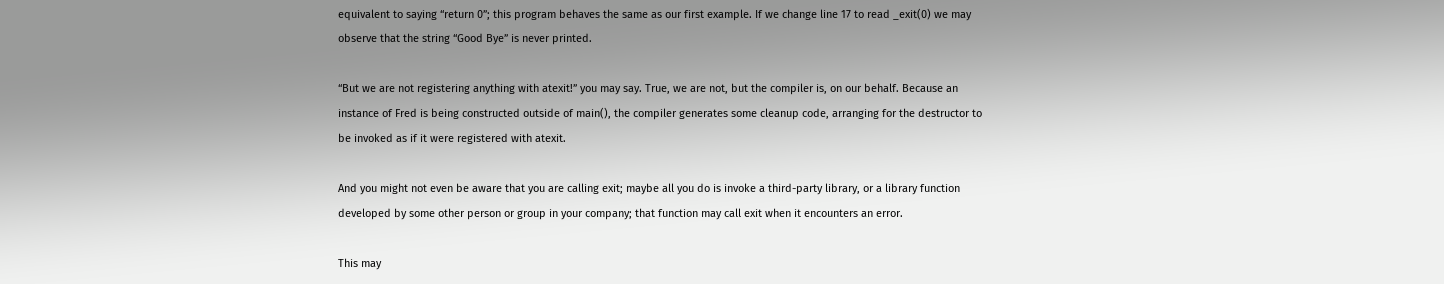equivalent to saying “return 0”; this program behaves the same as our first example. If we change line 17 to read _exit(0) we may observe that the string “Good Bye” is never printed.

“But we are not registering anything with atexit!” you may say. True, we are not, but the compiler is, on our behalf. Because an instance of Fred is being constructed outside of main(), the compiler generates some cleanup code, arranging for the destructor to be invoked as if it were registered with atexit.

And you might not even be aware that you are calling exit; maybe all you do is invoke a third-party library, or a library function developed by some other person or group in your company; that function may call exit when it encounters an error.

This may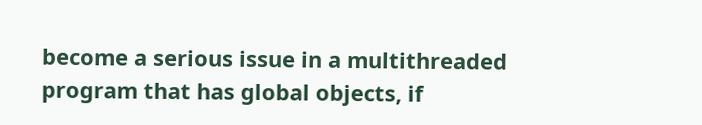become a serious issue in a multithreaded program that has global objects, if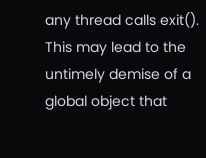any thread calls exit(). This may lead to the untimely demise of a global object that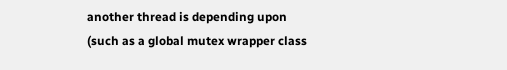another thread is depending upon (such as a global mutex wrapper class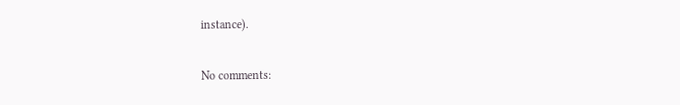instance).

No comments: